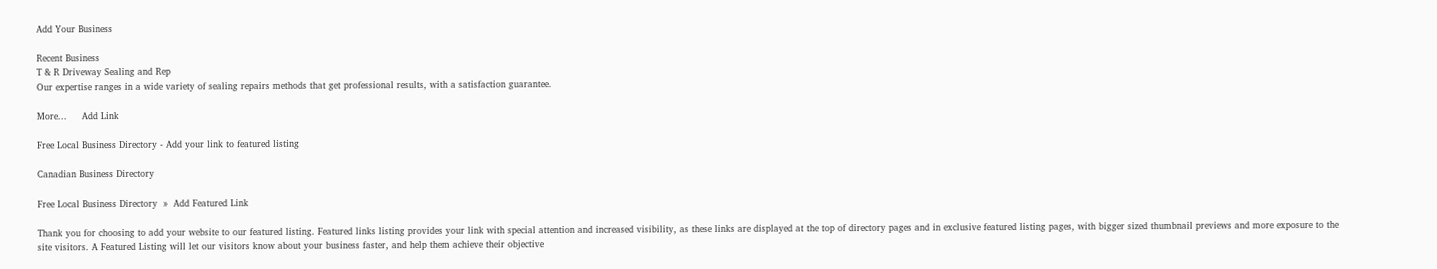Add Your Business

Recent Business
T & R Driveway Sealing and Rep
Our expertise ranges in a wide variety of sealing repairs methods that get professional results, with a satisfaction guarantee.

More...     Add Link

Free Local Business Directory - Add your link to featured listing

Canadian Business Directory

Free Local Business Directory  »  Add Featured Link

Thank you for choosing to add your website to our featured listing. Featured links listing provides your link with special attention and increased visibility, as these links are displayed at the top of directory pages and in exclusive featured listing pages, with bigger sized thumbnail previews and more exposure to the site visitors. A Featured Listing will let our visitors know about your business faster, and help them achieve their objective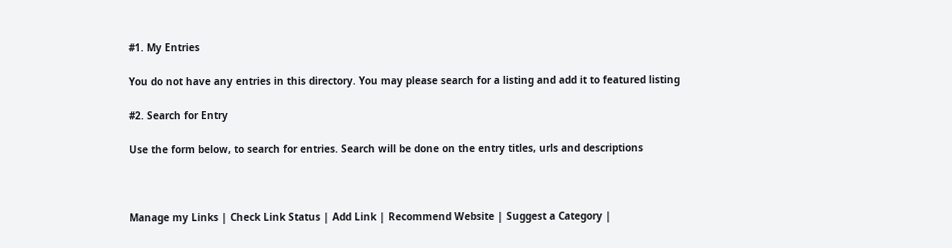#1. My Entries

You do not have any entries in this directory. You may please search for a listing and add it to featured listing

#2. Search for Entry

Use the form below, to search for entries. Search will be done on the entry titles, urls and descriptions



Manage my Links | Check Link Status | Add Link | Recommend Website | Suggest a Category |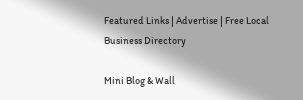Featured Links | Advertise | Free Local Business Directory

Mini Blog & Wall